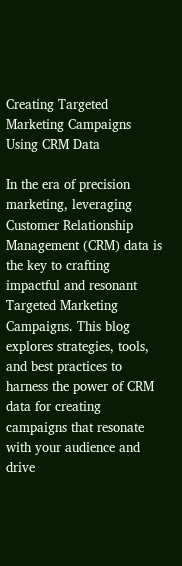Creating Targeted Marketing Campaigns Using CRM Data

In the era of precision marketing, leveraging Customer Relationship Management (CRM) data is the key to crafting impactful and resonant Targeted Marketing Campaigns. This blog explores strategies, tools, and best practices to harness the power of CRM data for creating campaigns that resonate with your audience and drive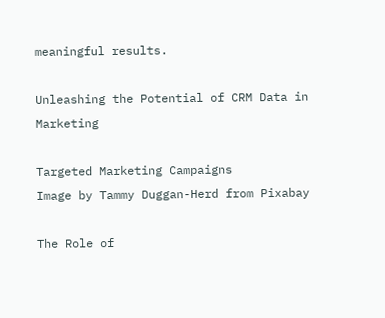meaningful results.

Unleashing the Potential of CRM Data in Marketing

Targeted Marketing Campaigns
Image by Tammy Duggan-Herd from Pixabay

The Role of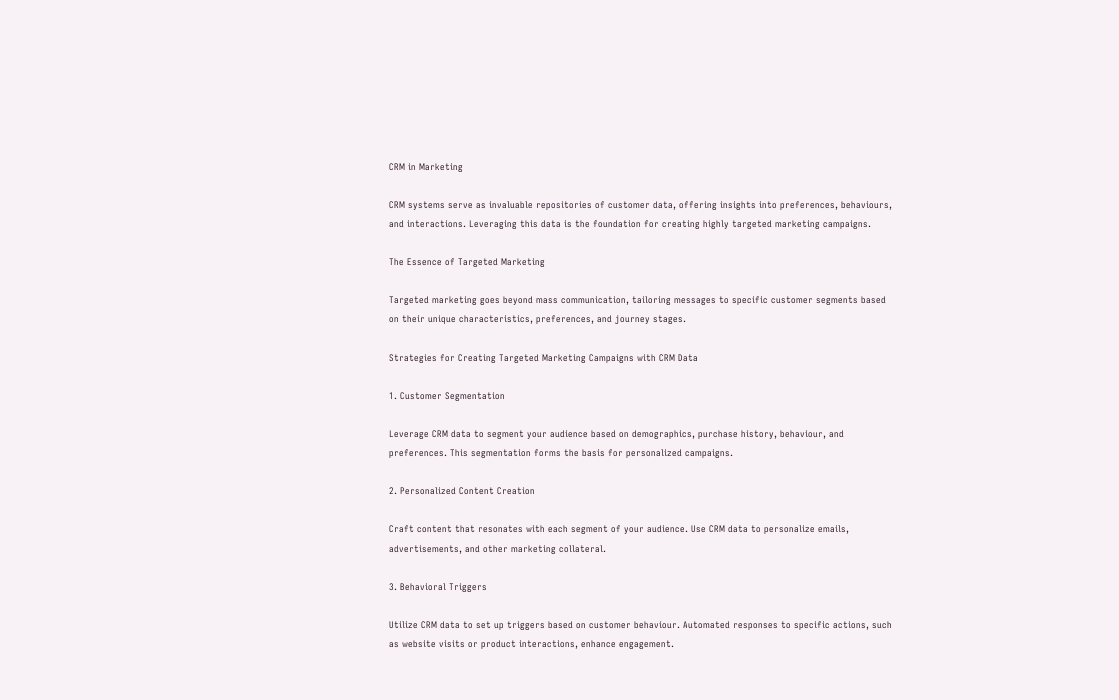CRM in Marketing

CRM systems serve as invaluable repositories of customer data, offering insights into preferences, behaviours, and interactions. Leveraging this data is the foundation for creating highly targeted marketing campaigns.

The Essence of Targeted Marketing

Targeted marketing goes beyond mass communication, tailoring messages to specific customer segments based on their unique characteristics, preferences, and journey stages.

Strategies for Creating Targeted Marketing Campaigns with CRM Data

1. Customer Segmentation

Leverage CRM data to segment your audience based on demographics, purchase history, behaviour, and preferences. This segmentation forms the basis for personalized campaigns.

2. Personalized Content Creation

Craft content that resonates with each segment of your audience. Use CRM data to personalize emails, advertisements, and other marketing collateral.

3. Behavioral Triggers

Utilize CRM data to set up triggers based on customer behaviour. Automated responses to specific actions, such as website visits or product interactions, enhance engagement.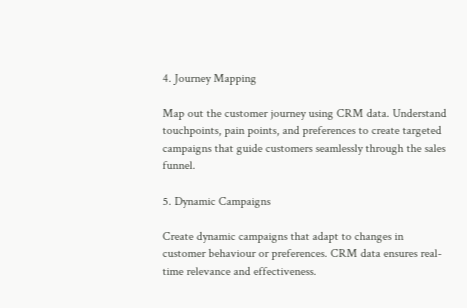4. Journey Mapping

Map out the customer journey using CRM data. Understand touchpoints, pain points, and preferences to create targeted campaigns that guide customers seamlessly through the sales funnel.

5. Dynamic Campaigns

Create dynamic campaigns that adapt to changes in customer behaviour or preferences. CRM data ensures real-time relevance and effectiveness.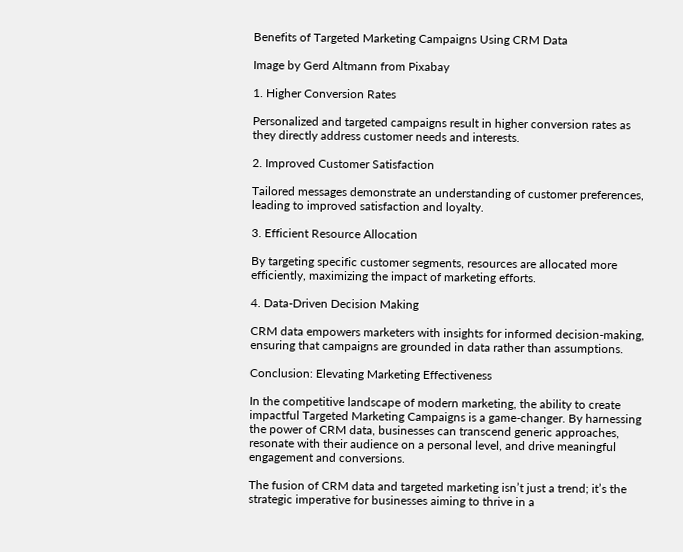Benefits of Targeted Marketing Campaigns Using CRM Data

Image by Gerd Altmann from Pixabay

1. Higher Conversion Rates

Personalized and targeted campaigns result in higher conversion rates as they directly address customer needs and interests.

2. Improved Customer Satisfaction

Tailored messages demonstrate an understanding of customer preferences, leading to improved satisfaction and loyalty.

3. Efficient Resource Allocation

By targeting specific customer segments, resources are allocated more efficiently, maximizing the impact of marketing efforts.

4. Data-Driven Decision Making

CRM data empowers marketers with insights for informed decision-making, ensuring that campaigns are grounded in data rather than assumptions.

Conclusion: Elevating Marketing Effectiveness

In the competitive landscape of modern marketing, the ability to create impactful Targeted Marketing Campaigns is a game-changer. By harnessing the power of CRM data, businesses can transcend generic approaches, resonate with their audience on a personal level, and drive meaningful engagement and conversions.

The fusion of CRM data and targeted marketing isn’t just a trend; it’s the strategic imperative for businesses aiming to thrive in a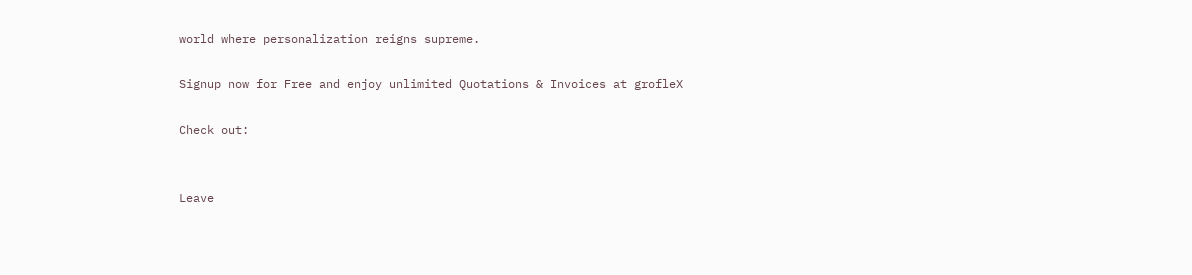world where personalization reigns supreme.

Signup now for Free and enjoy unlimited Quotations & Invoices at grofleX

Check out:


Leave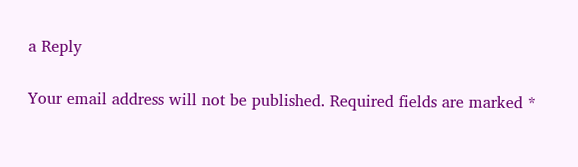a Reply

Your email address will not be published. Required fields are marked *